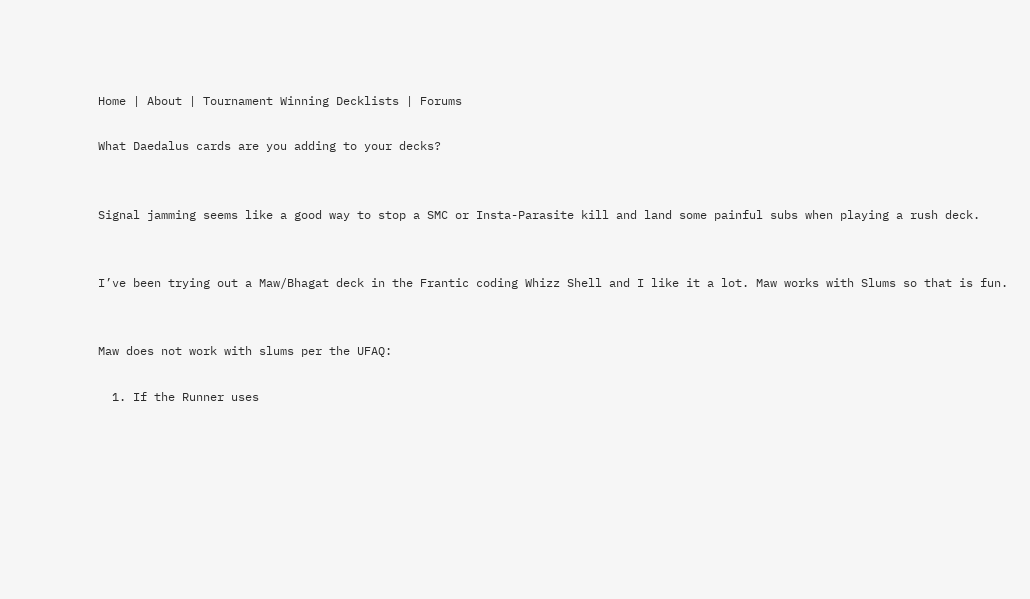Home | About | Tournament Winning Decklists | Forums

What Daedalus cards are you adding to your decks?


Signal jamming seems like a good way to stop a SMC or Insta-Parasite kill and land some painful subs when playing a rush deck.


I’ve been trying out a Maw/Bhagat deck in the Frantic coding Whizz Shell and I like it a lot. Maw works with Slums so that is fun.


Maw does not work with slums per the UFAQ:

  1. If the Runner uses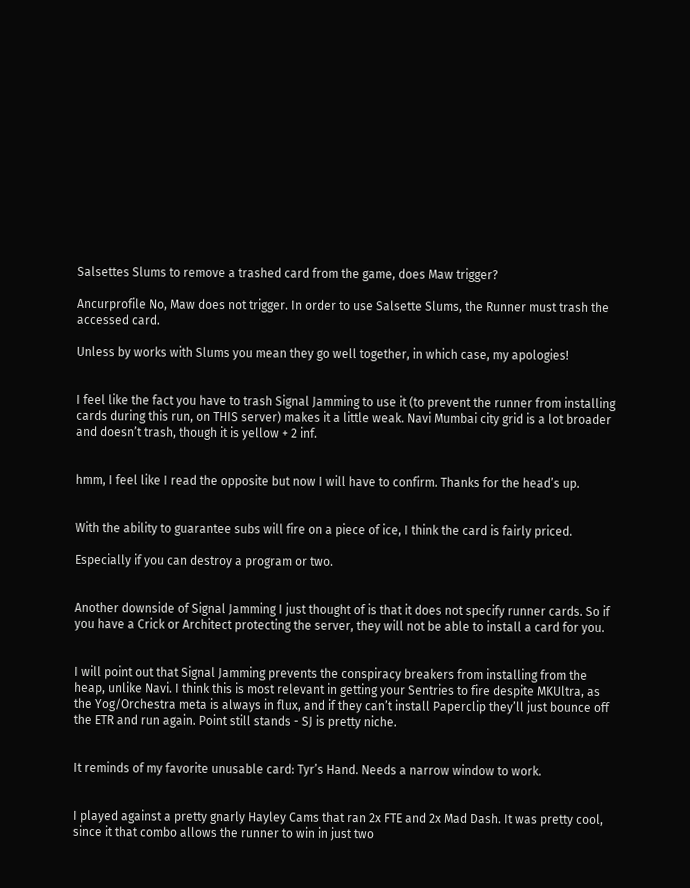Salsettes Slums to remove a trashed card from the game, does Maw trigger?

Ancurprofile No, Maw does not trigger. In order to use Salsette Slums, the Runner must trash the accessed card.

Unless by works with Slums you mean they go well together, in which case, my apologies!


I feel like the fact you have to trash Signal Jamming to use it (to prevent the runner from installing cards during this run, on THIS server) makes it a little weak. Navi Mumbai city grid is a lot broader and doesn’t trash, though it is yellow + 2 inf.


hmm, I feel like I read the opposite but now I will have to confirm. Thanks for the head’s up.


With the ability to guarantee subs will fire on a piece of ice, I think the card is fairly priced.

Especially if you can destroy a program or two.


Another downside of Signal Jamming I just thought of is that it does not specify runner cards. So if you have a Crick or Architect protecting the server, they will not be able to install a card for you.


I will point out that Signal Jamming prevents the conspiracy breakers from installing from the heap, unlike Navi. I think this is most relevant in getting your Sentries to fire despite MKUltra, as the Yog/Orchestra meta is always in flux, and if they can’t install Paperclip they’ll just bounce off the ETR and run again. Point still stands - SJ is pretty niche.


It reminds of my favorite unusable card: Tyr’s Hand. Needs a narrow window to work.


I played against a pretty gnarly Hayley Cams that ran 2x FTE and 2x Mad Dash. It was pretty cool, since it that combo allows the runner to win in just two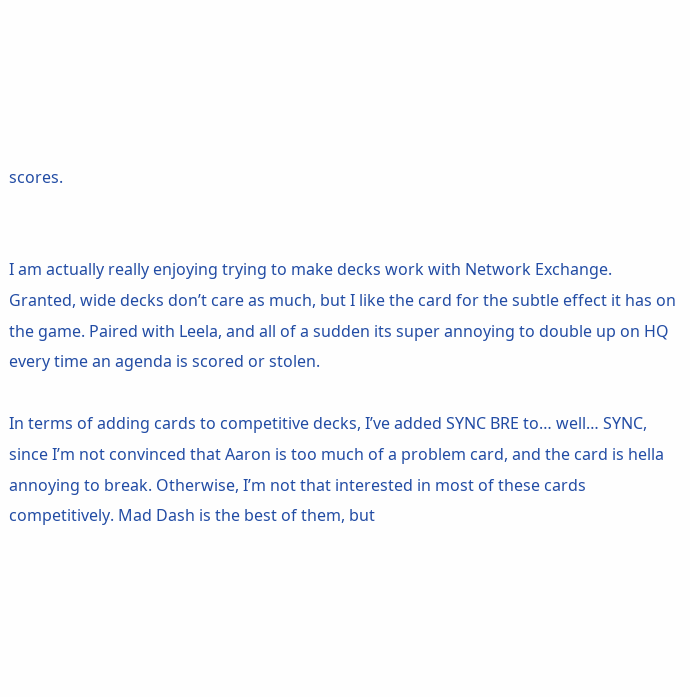scores.


I am actually really enjoying trying to make decks work with Network Exchange. Granted, wide decks don’t care as much, but I like the card for the subtle effect it has on the game. Paired with Leela, and all of a sudden its super annoying to double up on HQ every time an agenda is scored or stolen.

In terms of adding cards to competitive decks, I’ve added SYNC BRE to… well… SYNC, since I’m not convinced that Aaron is too much of a problem card, and the card is hella annoying to break. Otherwise, I’m not that interested in most of these cards competitively. Mad Dash is the best of them, but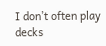I don’t often play decks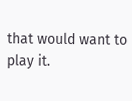that would want to play it.